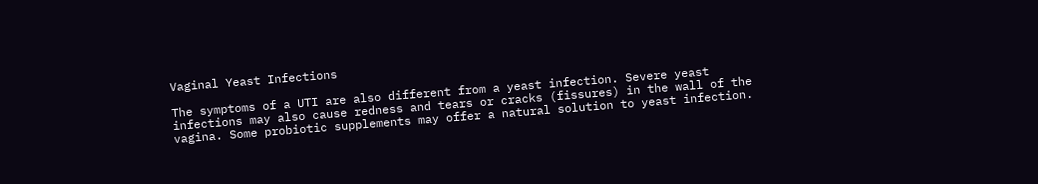Vaginal Yeast Infections

The symptoms of a UTI are also different from a yeast infection. Severe yeast infections may also cause redness and tears or cracks (fissures) in the wall of the vagina. Some probiotic supplements may offer a natural solution to yeast infection.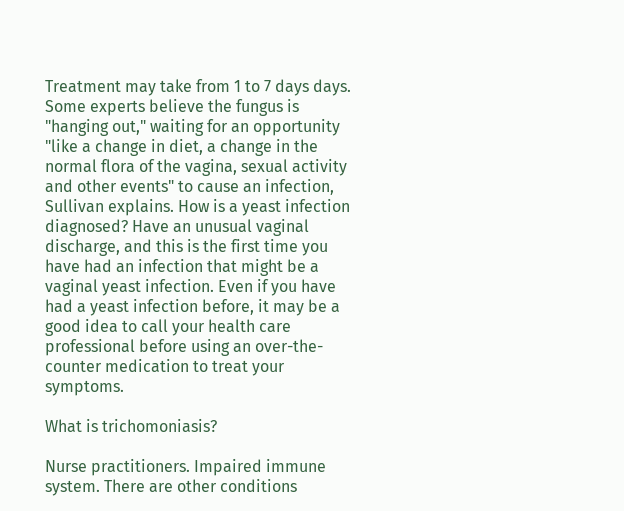Treatment may take from 1 to 7 days days. Some experts believe the fungus is "hanging out," waiting for an opportunity "like a change in diet, a change in the normal flora of the vagina, sexual activity and other events" to cause an infection, Sullivan explains. How is a yeast infection diagnosed? Have an unusual vaginal discharge, and this is the first time you have had an infection that might be a vaginal yeast infection. Even if you have had a yeast infection before, it may be a good idea to call your health care professional before using an over-the-counter medication to treat your symptoms.

What is trichomoniasis?

Nurse practitioners. Impaired immune system. There are other conditions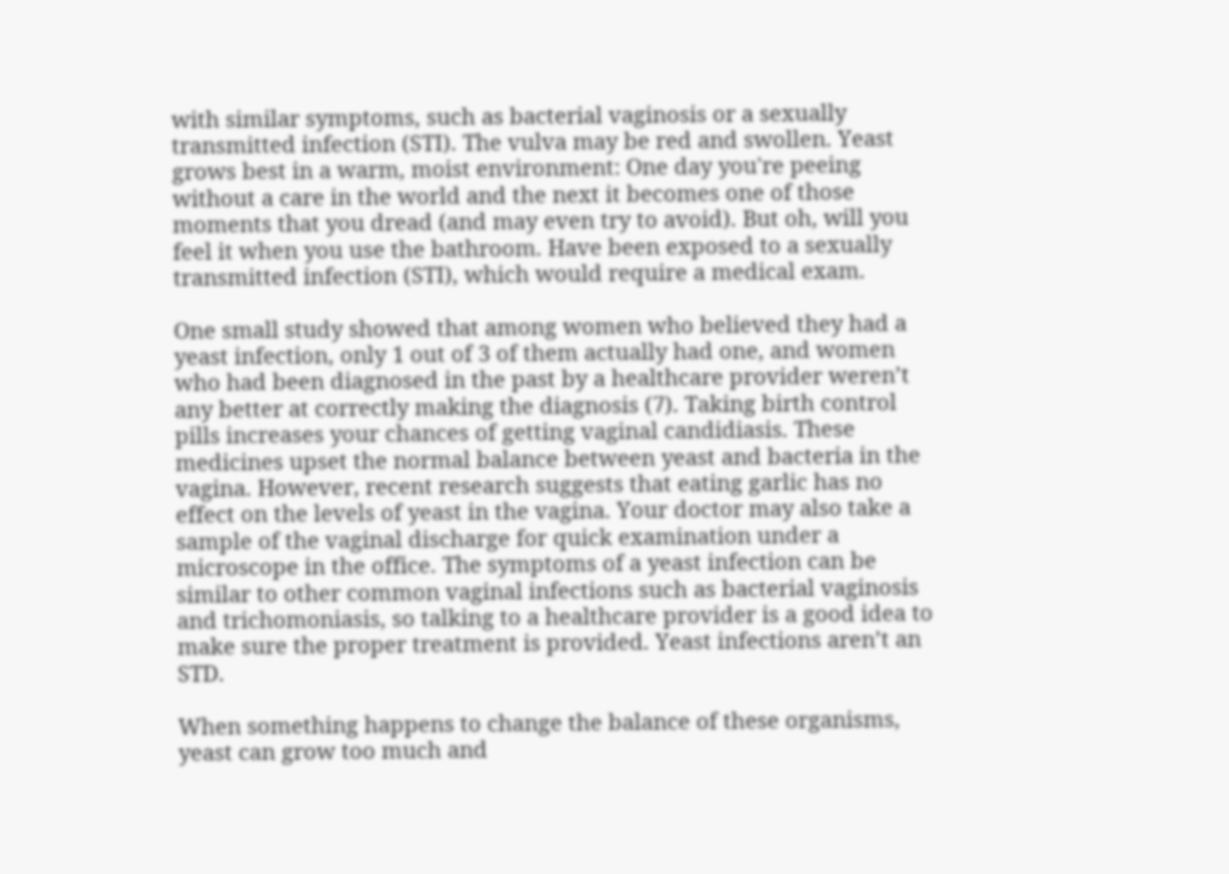with similar symptoms, such as bacterial vaginosis or a sexually transmitted infection (STI). The vulva may be red and swollen. Yeast grows best in a warm, moist environment: One day you're peeing without a care in the world and the next it becomes one of those moments that you dread (and may even try to avoid). But oh, will you feel it when you use the bathroom. Have been exposed to a sexually transmitted infection (STI), which would require a medical exam.

One small study showed that among women who believed they had a yeast infection, only 1 out of 3 of them actually had one, and women who had been diagnosed in the past by a healthcare provider weren’t any better at correctly making the diagnosis (7). Taking birth control pills increases your chances of getting vaginal candidiasis. These medicines upset the normal balance between yeast and bacteria in the vagina. However, recent research suggests that eating garlic has no effect on the levels of yeast in the vagina. Your doctor may also take a sample of the vaginal discharge for quick examination under a microscope in the office. The symptoms of a yeast infection can be similar to other common vaginal infections such as bacterial vaginosis and trichomoniasis, so talking to a healthcare provider is a good idea to make sure the proper treatment is provided. Yeast infections aren’t an STD.

When something happens to change the balance of these organisms, yeast can grow too much and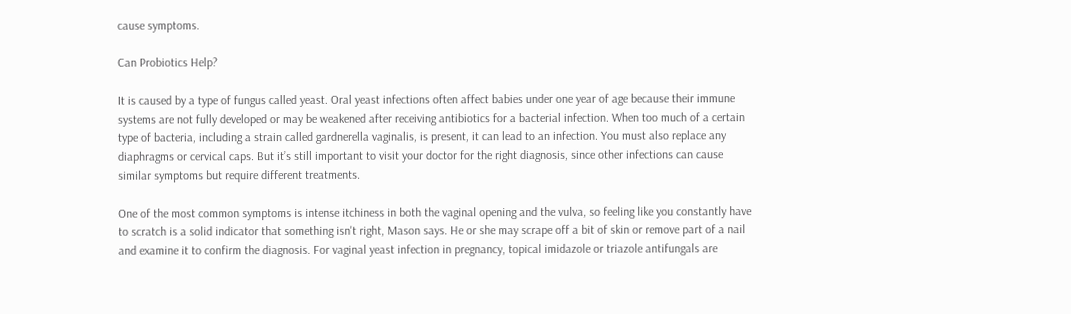cause symptoms.

Can Probiotics Help?

It is caused by a type of fungus called yeast. Oral yeast infections often affect babies under one year of age because their immune systems are not fully developed or may be weakened after receiving antibiotics for a bacterial infection. When too much of a certain type of bacteria, including a strain called gardnerella vaginalis, is present, it can lead to an infection. You must also replace any diaphragms or cervical caps. But it’s still important to visit your doctor for the right diagnosis, since other infections can cause similar symptoms but require different treatments.

One of the most common symptoms is intense itchiness in both the vaginal opening and the vulva, so feeling like you constantly have to scratch is a solid indicator that something isn't right, Mason says. He or she may scrape off a bit of skin or remove part of a nail and examine it to confirm the diagnosis. For vaginal yeast infection in pregnancy, topical imidazole or triazole antifungals are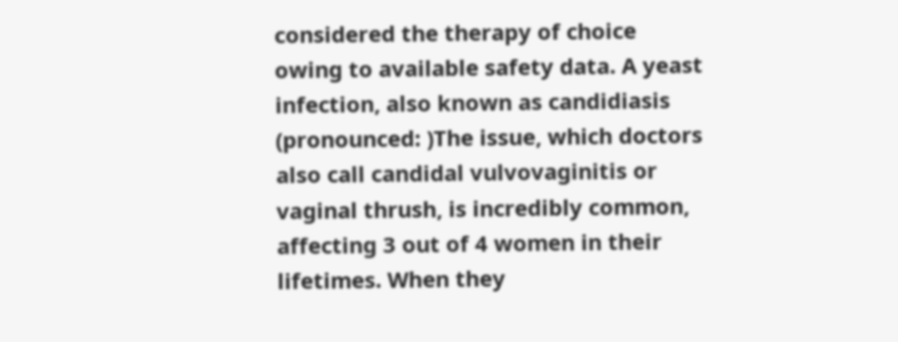considered the therapy of choice owing to available safety data. A yeast infection, also known as candidiasis (pronounced: )The issue, which doctors also call candidal vulvovaginitis or vaginal thrush, is incredibly common, affecting 3 out of 4 women in their lifetimes. When they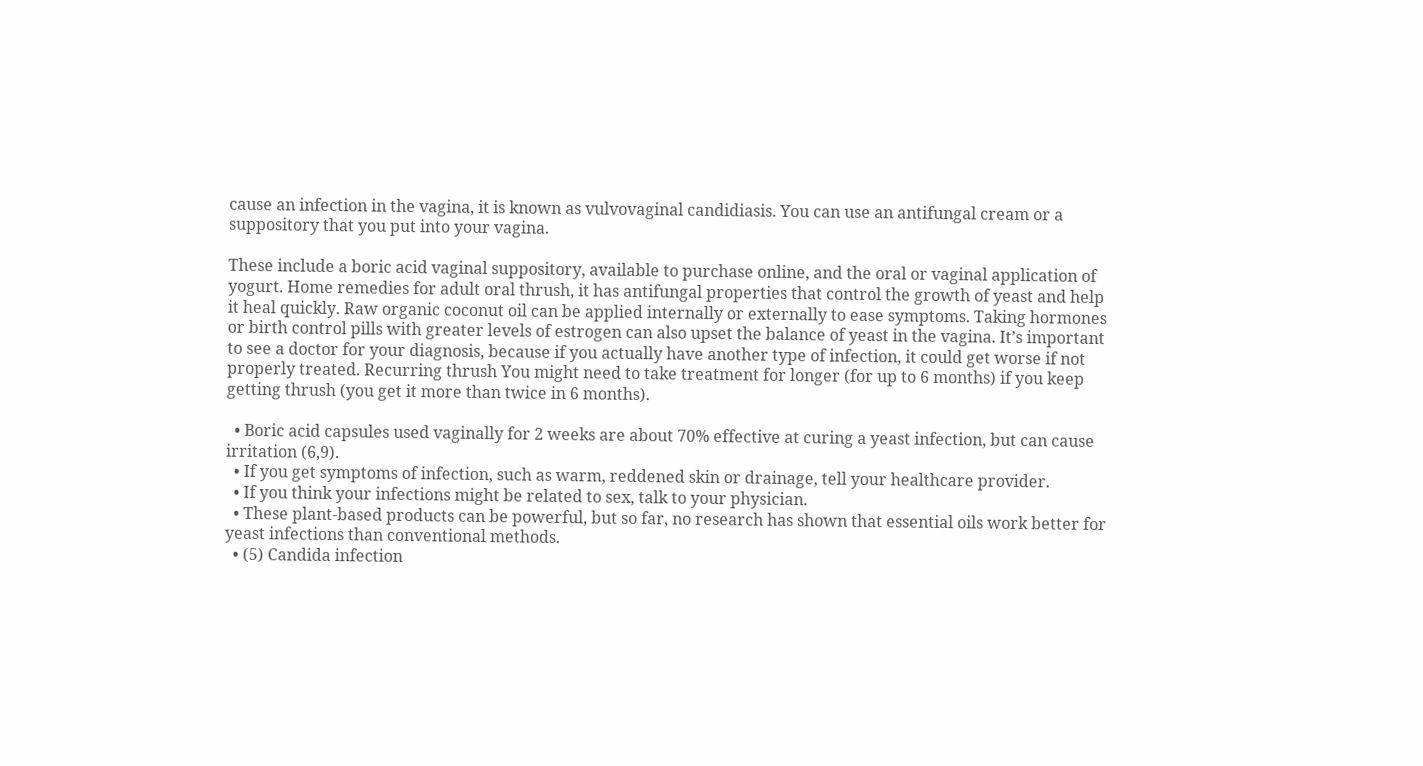cause an infection in the vagina, it is known as vulvovaginal candidiasis. You can use an antifungal cream or a suppository that you put into your vagina.

These include a boric acid vaginal suppository, available to purchase online, and the oral or vaginal application of yogurt. Home remedies for adult oral thrush, it has antifungal properties that control the growth of yeast and help it heal quickly. Raw organic coconut oil can be applied internally or externally to ease symptoms. Taking hormones or birth control pills with greater levels of estrogen can also upset the balance of yeast in the vagina. It’s important to see a doctor for your diagnosis, because if you actually have another type of infection, it could get worse if not properly treated. Recurring thrush You might need to take treatment for longer (for up to 6 months) if you keep getting thrush (you get it more than twice in 6 months).

  • Boric acid capsules used vaginally for 2 weeks are about 70% effective at curing a yeast infection, but can cause irritation (6,9).
  • If you get symptoms of infection, such as warm, reddened skin or drainage, tell your healthcare provider.
  • If you think your infections might be related to sex, talk to your physician.
  • These plant-based products can be powerful, but so far, no research has shown that essential oils work better for yeast infections than conventional methods.
  • (5) Candida infection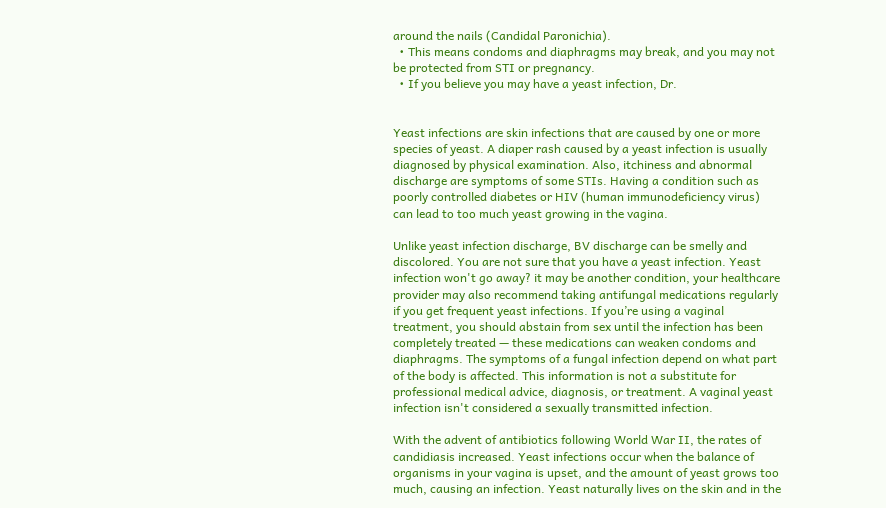around the nails (Candidal Paronichia).
  • This means condoms and diaphragms may break, and you may not be protected from STI or pregnancy.
  • If you believe you may have a yeast infection, Dr.


Yeast infections are skin infections that are caused by one or more species of yeast. A diaper rash caused by a yeast infection is usually diagnosed by physical examination. Also, itchiness and abnormal discharge are symptoms of some STIs. Having a condition such as poorly controlled diabetes or HIV (human immunodeficiency virus) can lead to too much yeast growing in the vagina.

Unlike yeast infection discharge, BV discharge can be smelly and discolored. You are not sure that you have a yeast infection. Yeast infection won't go away? it may be another condition, your healthcare provider may also recommend taking antifungal medications regularly if you get frequent yeast infections. If you’re using a vaginal treatment, you should abstain from sex until the infection has been completely treated — these medications can weaken condoms and diaphragms. The symptoms of a fungal infection depend on what part of the body is affected. This information is not a substitute for professional medical advice, diagnosis, or treatment. A vaginal yeast infection isn't considered a sexually transmitted infection.

With the advent of antibiotics following World War II, the rates of candidiasis increased. Yeast infections occur when the balance of organisms in your vagina is upset, and the amount of yeast grows too much, causing an infection. Yeast naturally lives on the skin and in the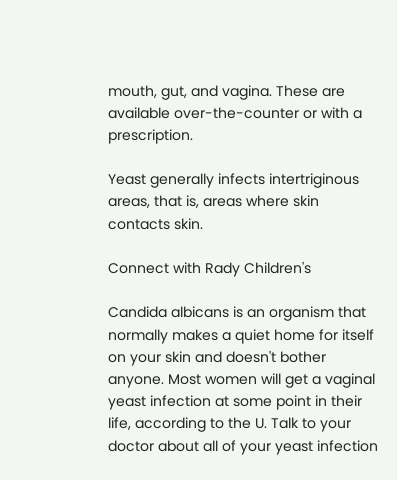mouth, gut, and vagina. These are available over-the-counter or with a prescription.

Yeast generally infects intertriginous areas, that is, areas where skin contacts skin.

Connect with Rady Children's

Candida albicans is an organism that normally makes a quiet home for itself on your skin and doesn't bother anyone. Most women will get a vaginal yeast infection at some point in their life, according to the U. Talk to your doctor about all of your yeast infection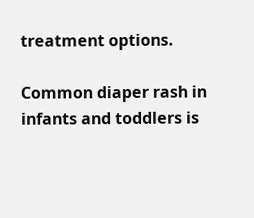treatment options.

Common diaper rash in infants and toddlers is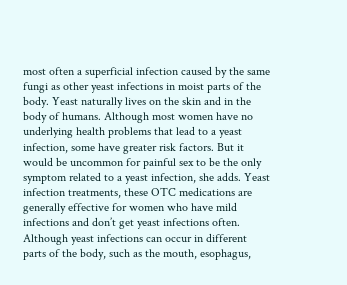most often a superficial infection caused by the same fungi as other yeast infections in moist parts of the body. Yeast naturally lives on the skin and in the body of humans. Although most women have no underlying health problems that lead to a yeast infection, some have greater risk factors. But it would be uncommon for painful sex to be the only symptom related to a yeast infection, she adds. Yeast infection treatments, these OTC medications are generally effective for women who have mild infections and don’t get yeast infections often. Although yeast infections can occur in different parts of the body, such as the mouth, esophagus,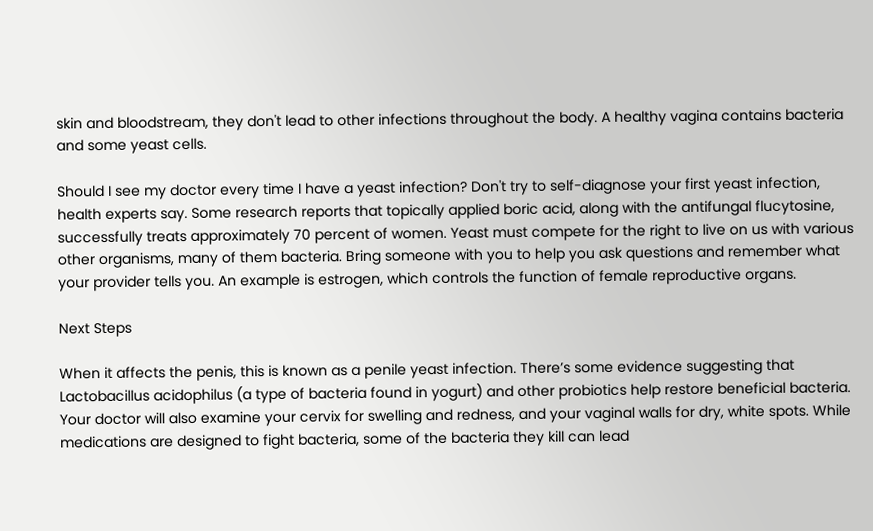skin and bloodstream, they don't lead to other infections throughout the body. A healthy vagina contains bacteria and some yeast cells.

Should I see my doctor every time I have a yeast infection? Don't try to self-diagnose your first yeast infection, health experts say. Some research reports that topically applied boric acid, along with the antifungal flucytosine, successfully treats approximately 70 percent of women. Yeast must compete for the right to live on us with various other organisms, many of them bacteria. Bring someone with you to help you ask questions and remember what your provider tells you. An example is estrogen, which controls the function of female reproductive organs.

Next Steps

When it affects the penis, this is known as a penile yeast infection. There’s some evidence suggesting that Lactobacillus acidophilus (a type of bacteria found in yogurt) and other probiotics help restore beneficial bacteria. Your doctor will also examine your cervix for swelling and redness, and your vaginal walls for dry, white spots. While medications are designed to fight bacteria, some of the bacteria they kill can lead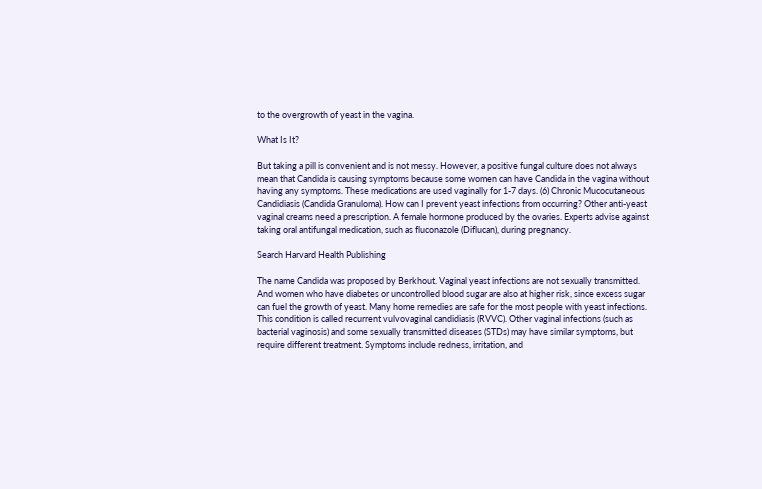to the overgrowth of yeast in the vagina.

What Is It?

But taking a pill is convenient and is not messy. However, a positive fungal culture does not always mean that Candida is causing symptoms because some women can have Candida in the vagina without having any symptoms. These medications are used vaginally for 1-7 days. (6) Chronic Mucocutaneous Candidiasis (Candida Granuloma). How can I prevent yeast infections from occurring? Other anti-yeast vaginal creams need a prescription. A female hormone produced by the ovaries. Experts advise against taking oral antifungal medication, such as fluconazole (Diflucan), during pregnancy.

Search Harvard Health Publishing

The name Candida was proposed by Berkhout. Vaginal yeast infections are not sexually transmitted. And women who have diabetes or uncontrolled blood sugar are also at higher risk, since excess sugar can fuel the growth of yeast. Many home remedies are safe for the most people with yeast infections. This condition is called recurrent vulvovaginal candidiasis (RVVC). Other vaginal infections (such as bacterial vaginosis) and some sexually transmitted diseases (STDs) may have similar symptoms, but require different treatment. Symptoms include redness, irritation, and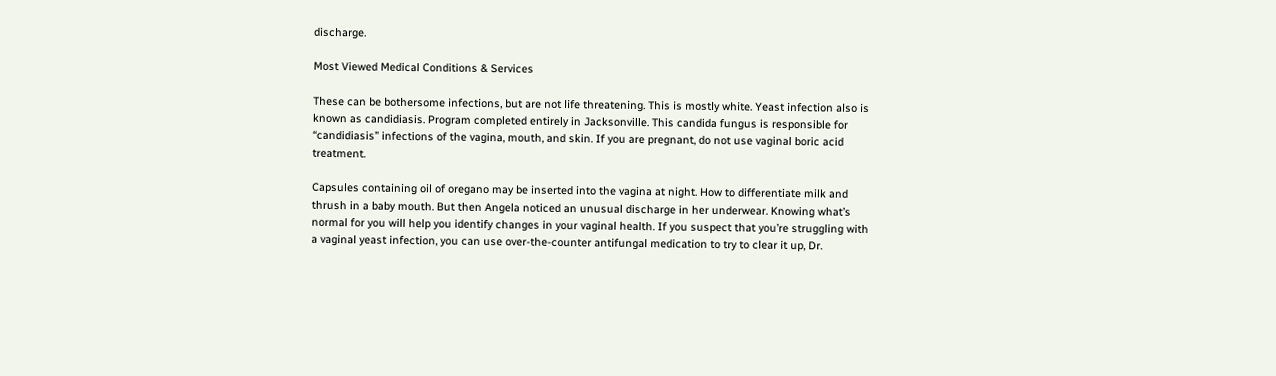discharge.

Most Viewed Medical Conditions & Services

These can be bothersome infections, but are not life threatening. This is mostly white. Yeast infection also is known as candidiasis. Program completed entirely in Jacksonville. This candida fungus is responsible for “candidiasis” infections of the vagina, mouth, and skin. If you are pregnant, do not use vaginal boric acid treatment.

Capsules containing oil of oregano may be inserted into the vagina at night. How to differentiate milk and thrush in a baby mouth. But then Angela noticed an unusual discharge in her underwear. Knowing what’s normal for you will help you identify changes in your vaginal health. If you suspect that you’re struggling with a vaginal yeast infection, you can use over-the-counter antifungal medication to try to clear it up, Dr.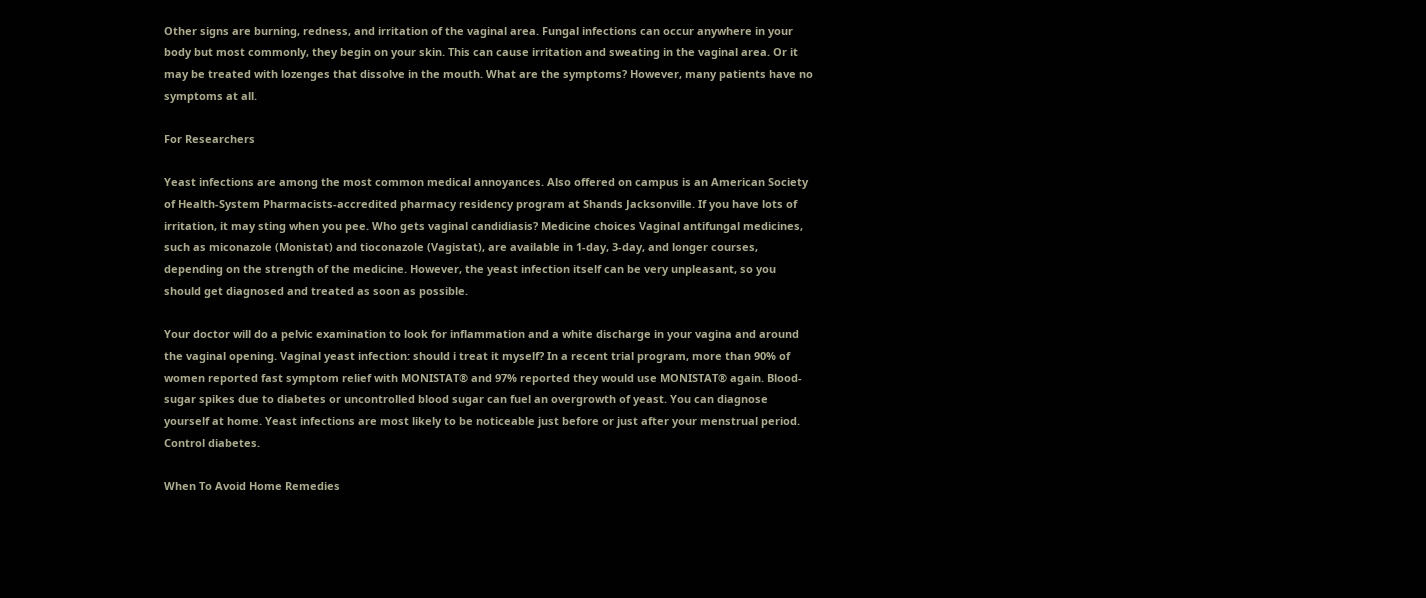Other signs are burning, redness, and irritation of the vaginal area. Fungal infections can occur anywhere in your body but most commonly, they begin on your skin. This can cause irritation and sweating in the vaginal area. Or it may be treated with lozenges that dissolve in the mouth. What are the symptoms? However, many patients have no symptoms at all.

For Researchers

Yeast infections are among the most common medical annoyances. Also offered on campus is an American Society of Health-System Pharmacists-accredited pharmacy residency program at Shands Jacksonville. If you have lots of irritation, it may sting when you pee. Who gets vaginal candidiasis? Medicine choices Vaginal antifungal medicines, such as miconazole (Monistat) and tioconazole (Vagistat), are available in 1-day, 3-day, and longer courses, depending on the strength of the medicine. However, the yeast infection itself can be very unpleasant, so you should get diagnosed and treated as soon as possible.

Your doctor will do a pelvic examination to look for inflammation and a white discharge in your vagina and around the vaginal opening. Vaginal yeast infection: should i treat it myself? In a recent trial program, more than 90% of women reported fast symptom relief with MONISTAT® and 97% reported they would use MONISTAT® again. Blood-sugar spikes due to diabetes or uncontrolled blood sugar can fuel an overgrowth of yeast. You can diagnose yourself at home. Yeast infections are most likely to be noticeable just before or just after your menstrual period. Control diabetes.

When To Avoid Home Remedies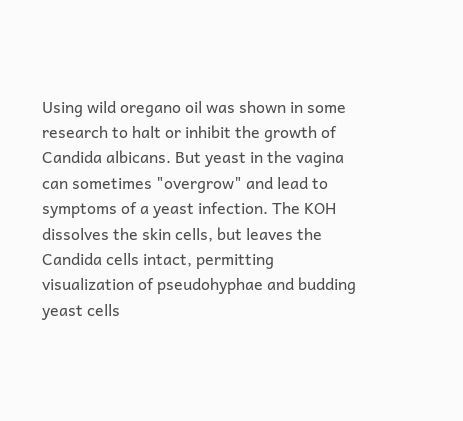Using wild oregano oil was shown in some research to halt or inhibit the growth of Candida albicans. But yeast in the vagina can sometimes "overgrow" and lead to symptoms of a yeast infection. The KOH dissolves the skin cells, but leaves the Candida cells intact, permitting visualization of pseudohyphae and budding yeast cells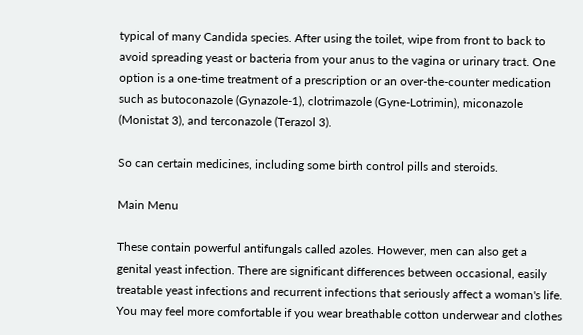typical of many Candida species. After using the toilet, wipe from front to back to avoid spreading yeast or bacteria from your anus to the vagina or urinary tract. One option is a one-time treatment of a prescription or an over-the-counter medication such as butoconazole (Gynazole-1), clotrimazole (Gyne-Lotrimin), miconazole (Monistat 3), and terconazole (Terazol 3).

So can certain medicines, including some birth control pills and steroids.

Main Menu

These contain powerful antifungals called azoles. However, men can also get a genital yeast infection. There are significant differences between occasional, easily treatable yeast infections and recurrent infections that seriously affect a woman's life. You may feel more comfortable if you wear breathable cotton underwear and clothes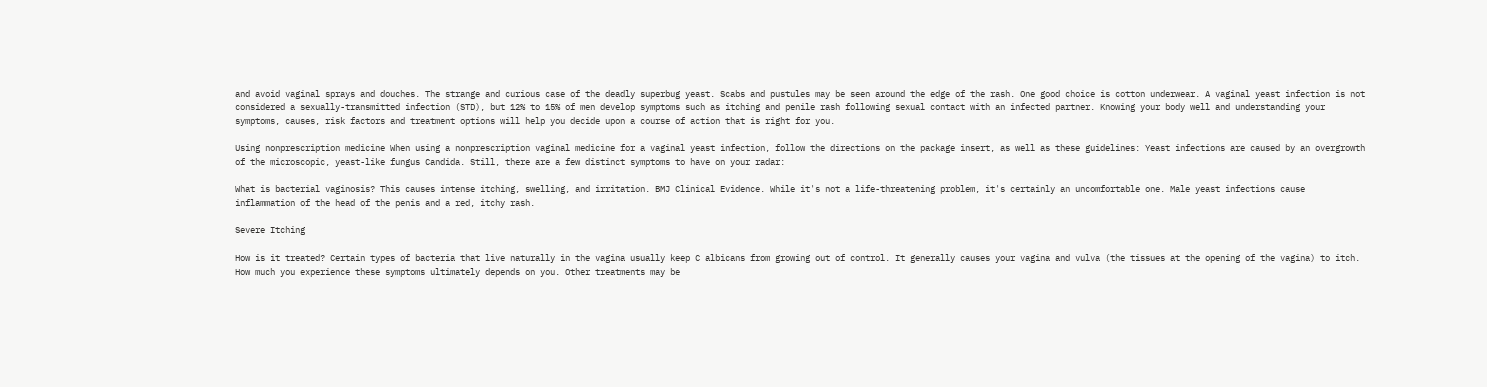and avoid vaginal sprays and douches. The strange and curious case of the deadly superbug yeast. Scabs and pustules may be seen around the edge of the rash. One good choice is cotton underwear. A vaginal yeast infection is not considered a sexually-transmitted infection (STD), but 12% to 15% of men develop symptoms such as itching and penile rash following sexual contact with an infected partner. Knowing your body well and understanding your symptoms, causes, risk factors and treatment options will help you decide upon a course of action that is right for you.

Using nonprescription medicine When using a nonprescription vaginal medicine for a vaginal yeast infection, follow the directions on the package insert, as well as these guidelines: Yeast infections are caused by an overgrowth of the microscopic, yeast-like fungus Candida. Still, there are a few distinct symptoms to have on your radar:

What is bacterial vaginosis? This causes intense itching, swelling, and irritation. BMJ Clinical Evidence. While it's not a life-threatening problem, it's certainly an uncomfortable one. Male yeast infections cause inflammation of the head of the penis and a red, itchy rash.

Severe Itching

How is it treated? Certain types of bacteria that live naturally in the vagina usually keep C albicans from growing out of control. It generally causes your vagina and vulva (the tissues at the opening of the vagina) to itch. How much you experience these symptoms ultimately depends on you. Other treatments may be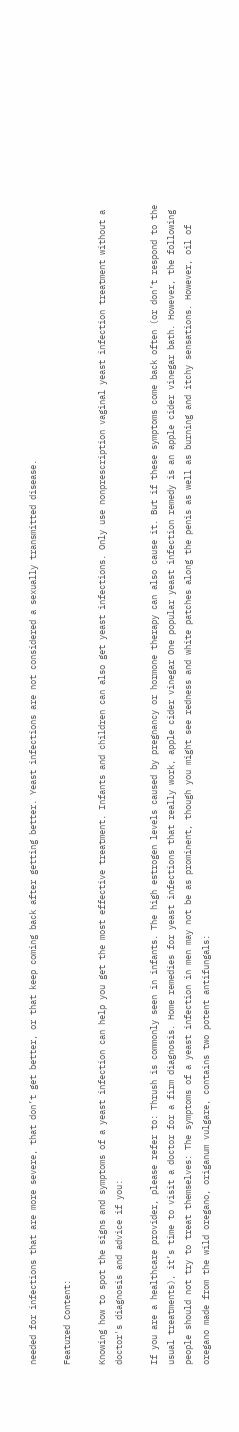needed for infections that are more severe, that don’t get better, or that keep coming back after getting better. Yeast infections are not considered a sexually transmitted disease.

Featured Content:

Knowing how to spot the signs and symptoms of a yeast infection can help you get the most effective treatment. Infants and children can also get yeast infections. Only use nonprescription vaginal yeast infection treatment without a doctor's diagnosis and advice if you:

If you are a healthcare provider, please refer to: Thrush is commonly seen in infants. The high estrogen levels caused by pregnancy or hormone therapy can also cause it. But if these symptoms come back often (or don’t respond to the usual treatments), it’s time to visit a doctor for a firm diagnosis. Home remedies for yeast infections that really work, apple cider vinegar One popular yeast infection remedy is an apple cider vinegar bath. However, the following people should not try to treat themselves: The symptoms of a yeast infection in men may not be as prominent, though you might see redness and white patches along the penis as well as burning and itchy sensations. However, oil of oregano made from the wild oregano, origanum vulgare, contains two potent antifungals: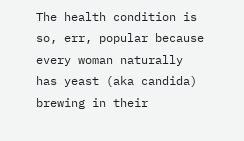The health condition is so, err, popular because every woman naturally has yeast (aka candida) brewing in their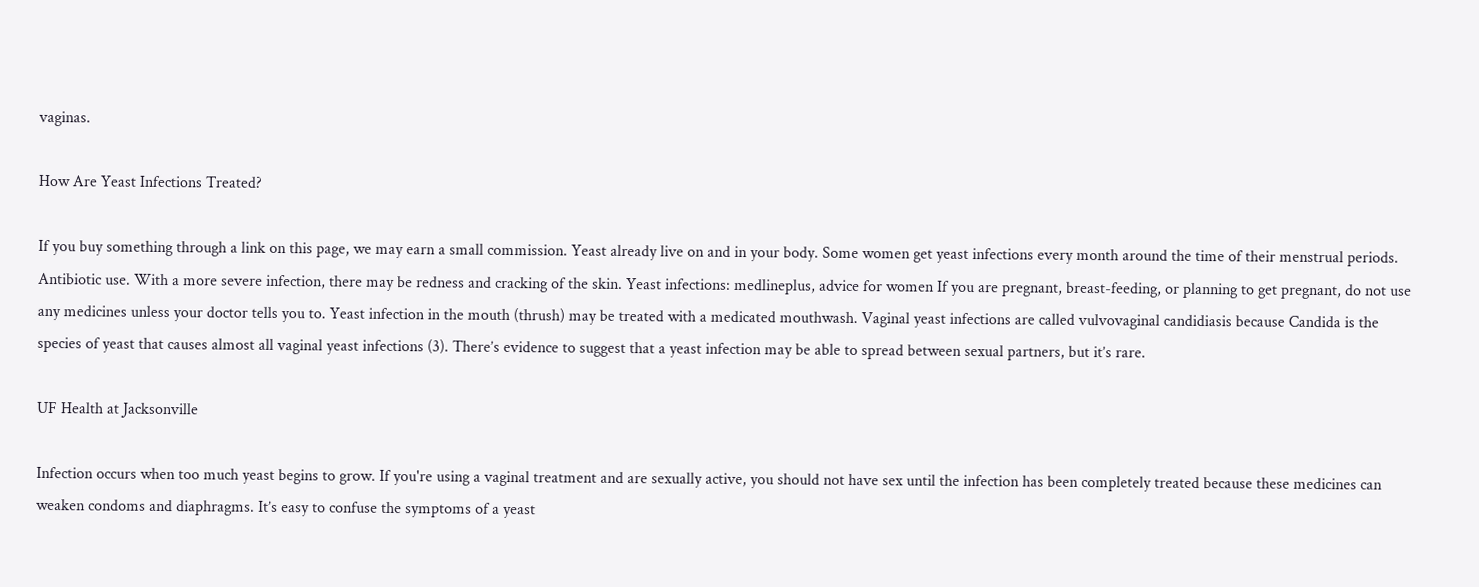vaginas.

How Are Yeast Infections Treated?

If you buy something through a link on this page, we may earn a small commission. Yeast already live on and in your body. Some women get yeast infections every month around the time of their menstrual periods. Antibiotic use. With a more severe infection, there may be redness and cracking of the skin. Yeast infections: medlineplus, advice for women If you are pregnant, breast-feeding, or planning to get pregnant, do not use any medicines unless your doctor tells you to. Yeast infection in the mouth (thrush) may be treated with a medicated mouthwash. Vaginal yeast infections are called vulvovaginal candidiasis because Candida is the species of yeast that causes almost all vaginal yeast infections (3). There’s evidence to suggest that a yeast infection may be able to spread between sexual partners, but it’s rare.

UF Health at Jacksonville

Infection occurs when too much yeast begins to grow. If you're using a vaginal treatment and are sexually active, you should not have sex until the infection has been completely treated because these medicines can weaken condoms and diaphragms. It’s easy to confuse the symptoms of a yeast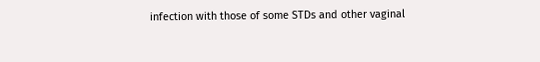infection with those of some STDs and other vaginal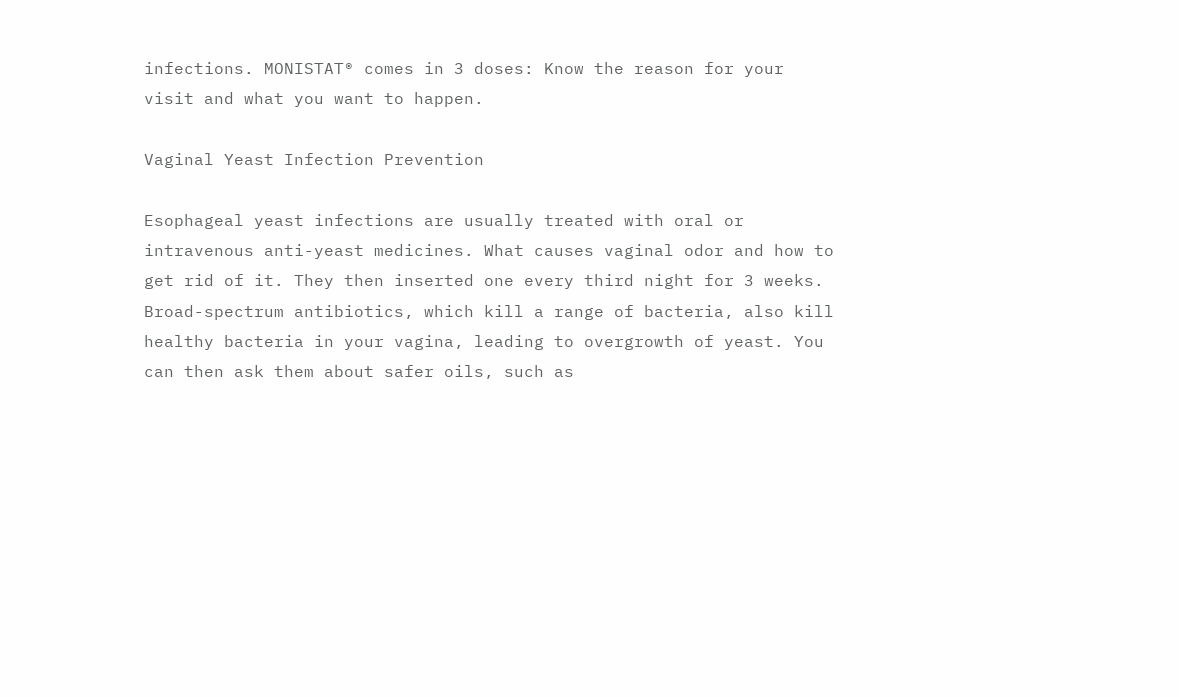infections. MONISTAT® comes in 3 doses: Know the reason for your visit and what you want to happen.

Vaginal Yeast Infection Prevention

Esophageal yeast infections are usually treated with oral or intravenous anti-yeast medicines. What causes vaginal odor and how to get rid of it. They then inserted one every third night for 3 weeks. Broad-spectrum antibiotics, which kill a range of bacteria, also kill healthy bacteria in your vagina, leading to overgrowth of yeast. You can then ask them about safer oils, such as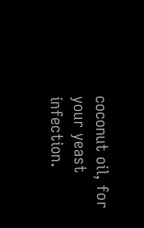coconut oil, for your yeast infection.